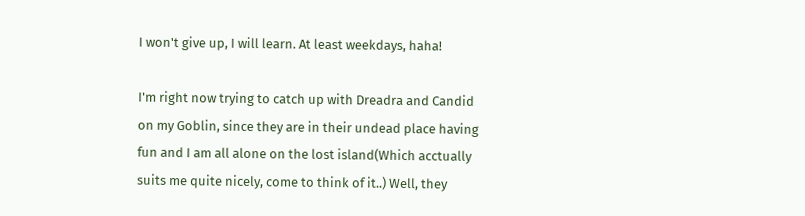I won't give up, I will learn. At least weekdays, haha!

I'm right now trying to catch up with Dreadra and Candid on my Goblin, since they are in their undead place having fun and I am all alone on the lost island(Which acctually suits me quite nicely, come to think of it..) Well, they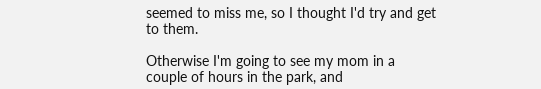seemed to miss me, so I thought I'd try and get to them.

Otherwise I'm going to see my mom in a couple of hours in the park, and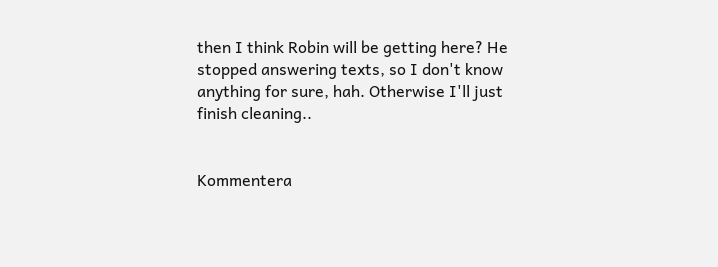then I think Robin will be getting here? He stopped answering texts, so I don't know anything for sure, hah. Otherwise I'll just finish cleaning..


Kommentera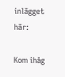inlägget här:

Kom ihåg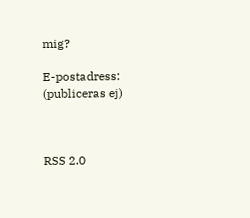mig?

E-postadress: (publiceras ej)



RSS 2.0